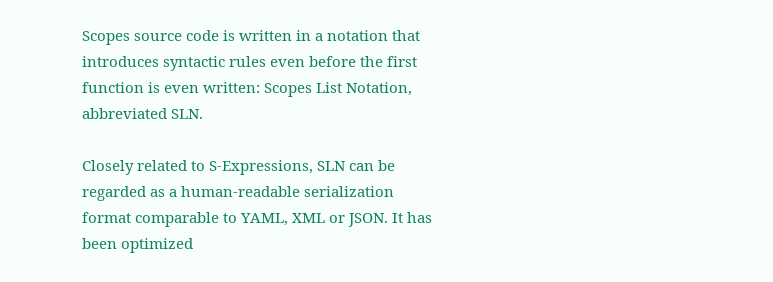Scopes source code is written in a notation that introduces syntactic rules even before the first function is even written: Scopes List Notation, abbreviated SLN.

Closely related to S-Expressions, SLN can be regarded as a human-readable serialization format comparable to YAML, XML or JSON. It has been optimized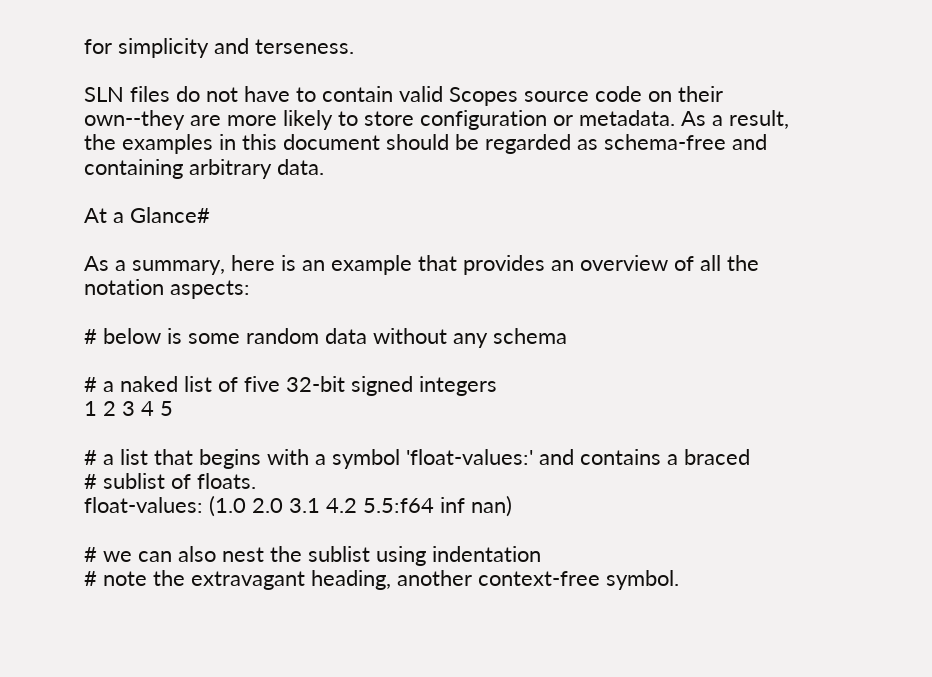for simplicity and terseness.

SLN files do not have to contain valid Scopes source code on their own--they are more likely to store configuration or metadata. As a result, the examples in this document should be regarded as schema-free and containing arbitrary data.

At a Glance#

As a summary, here is an example that provides an overview of all the notation aspects:

# below is some random data without any schema

# a naked list of five 32-bit signed integers
1 2 3 4 5

# a list that begins with a symbol 'float-values:' and contains a braced
# sublist of floats.
float-values: (1.0 2.0 3.1 4.2 5.5:f64 inf nan)

# we can also nest the sublist using indentation
# note the extravagant heading, another context-free symbol.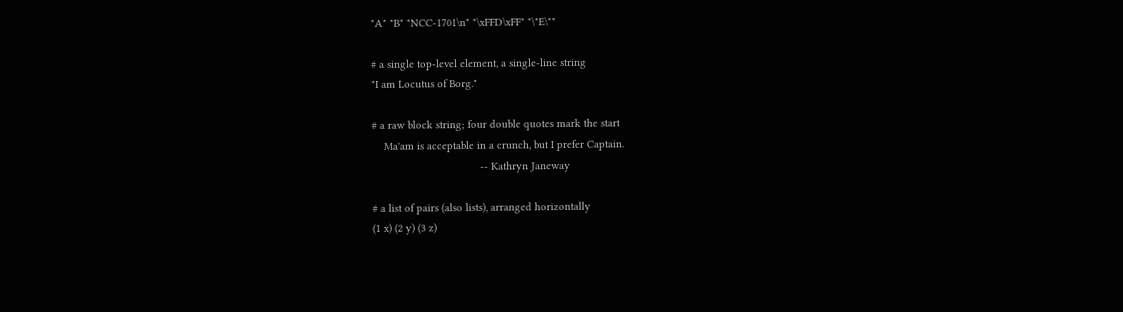"A" "B" "NCC-1701\n" "\xFFD\xFF" "\"E\""

# a single top-level element, a single-line string
"I am Locutus of Borg."

# a raw block string; four double quotes mark the start
    Ma'am is acceptable in a crunch, but I prefer Captain.
                                    -- Kathryn Janeway

# a list of pairs (also lists), arranged horizontally
(1 x) (2 y) (3 z)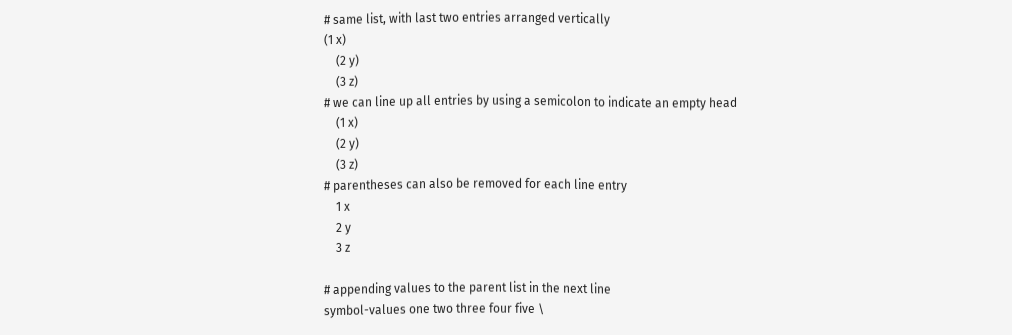# same list, with last two entries arranged vertically
(1 x)
    (2 y)
    (3 z)
# we can line up all entries by using a semicolon to indicate an empty head
    (1 x)
    (2 y)
    (3 z)
# parentheses can also be removed for each line entry
    1 x
    2 y
    3 z

# appending values to the parent list in the next line
symbol-values one two three four five \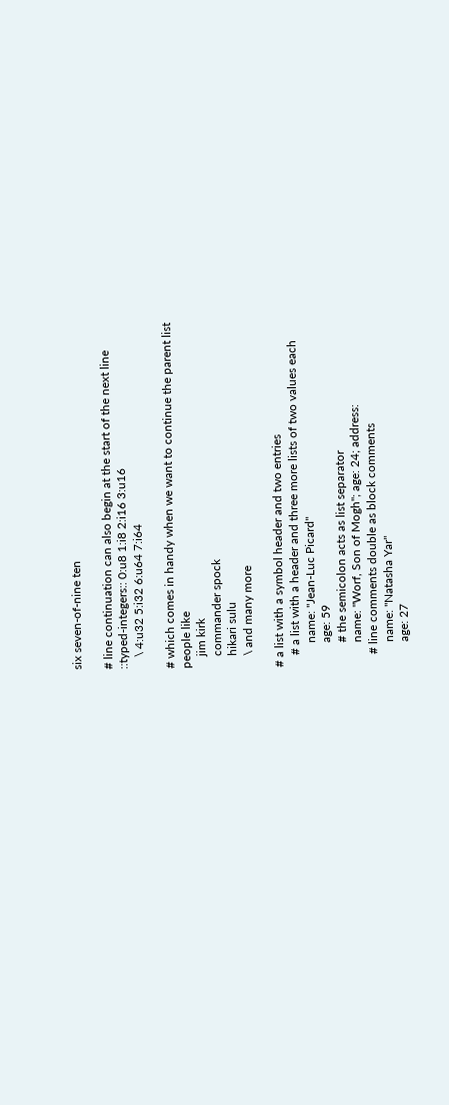six seven-of-nine ten

# line continuation can also begin at the start of the next line
::typed-integers:: 0:u8 1:i8 2:i16 3:u16
    \ 4:u32 5:i32 6:u64 7:i64

# which comes in handy when we want to continue the parent list
people like
    jim kirk
    commander spock
    hikari sulu
    \ and many more

# a list with a symbol header and two entries
    # a list with a header and three more lists of two values each
        name: "Jean-Luc Picard"
        age: 59
        # the semicolon acts as list separator
        name: "Worf, Son of Mogh"; age: 24; address:
    # line comments double as block comments
        name: "Natasha Yar"
        age: 27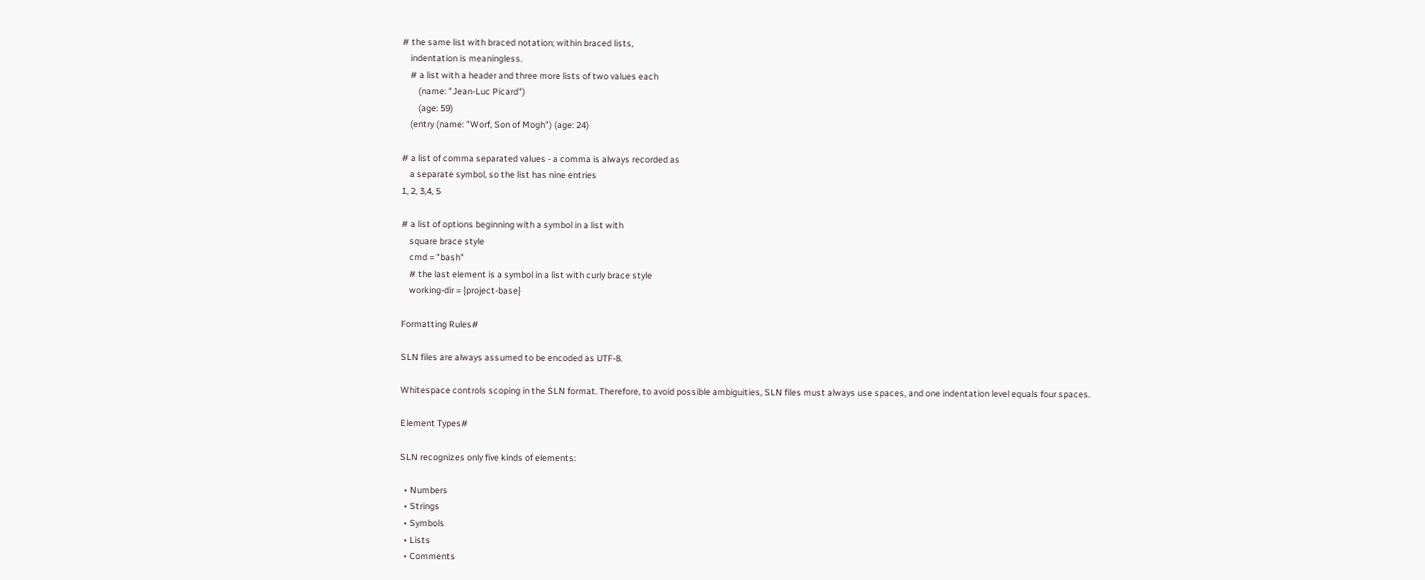# the same list with braced notation; within braced lists,
    indentation is meaningless.
    # a list with a header and three more lists of two values each
        (name: "Jean-Luc Picard")
        (age: 59)
    (entry (name: "Worf, Son of Mogh") (age: 24)

# a list of comma separated values - a comma is always recorded as
    a separate symbol, so the list has nine entries
1, 2, 3,4, 5

# a list of options beginning with a symbol in a list with
    square brace style
    cmd = "bash"
    # the last element is a symbol in a list with curly brace style
    working-dir = {project-base}

Formatting Rules#

SLN files are always assumed to be encoded as UTF-8.

Whitespace controls scoping in the SLN format. Therefore, to avoid possible ambiguities, SLN files must always use spaces, and one indentation level equals four spaces.

Element Types#

SLN recognizes only five kinds of elements:

  • Numbers
  • Strings
  • Symbols
  • Lists
  • Comments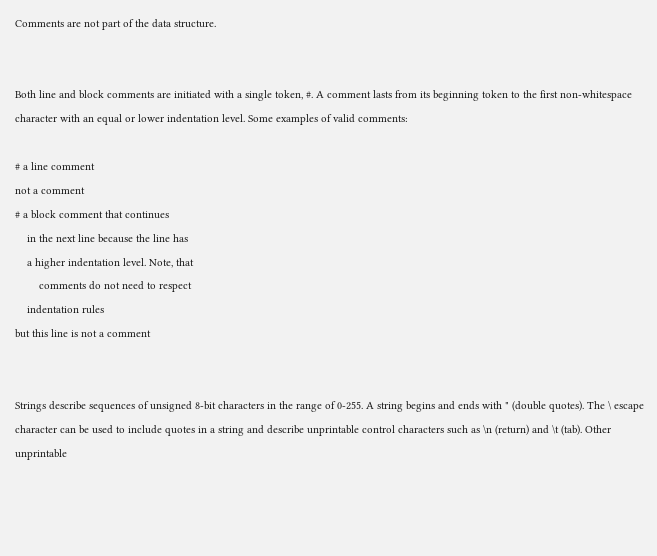Comments are not part of the data structure.


Both line and block comments are initiated with a single token, #. A comment lasts from its beginning token to the first non-whitespace character with an equal or lower indentation level. Some examples of valid comments:

# a line comment
not a comment
# a block comment that continues
    in the next line because the line has
    a higher indentation level. Note, that
        comments do not need to respect
    indentation rules
but this line is not a comment


Strings describe sequences of unsigned 8-bit characters in the range of 0-255. A string begins and ends with " (double quotes). The \ escape character can be used to include quotes in a string and describe unprintable control characters such as \n (return) and \t (tab). Other unprintable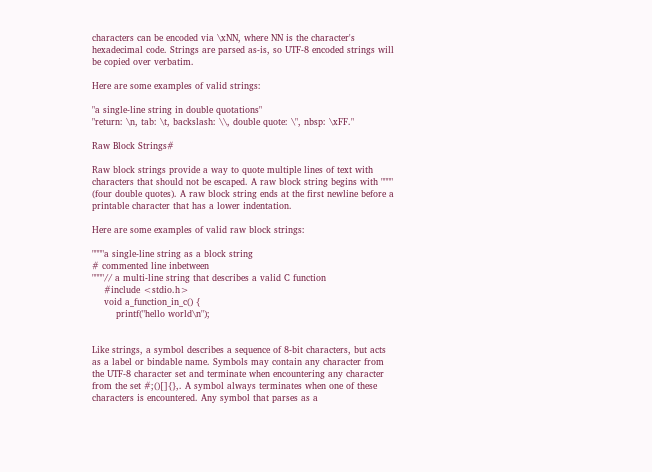characters can be encoded via \xNN, where NN is the character's hexadecimal code. Strings are parsed as-is, so UTF-8 encoded strings will be copied over verbatim.

Here are some examples of valid strings:

"a single-line string in double quotations"
"return: \n, tab: \t, backslash: \\, double quote: \", nbsp: \xFF."

Raw Block Strings#

Raw block strings provide a way to quote multiple lines of text with characters that should not be escaped. A raw block string begins with """" (four double quotes). A raw block string ends at the first newline before a printable character that has a lower indentation.

Here are some examples of valid raw block strings:

""""a single-line string as a block string
# commented line inbetween
""""// a multi-line string that describes a valid C function
    #include <stdio.h>
    void a_function_in_c() {
        printf("hello world\n");


Like strings, a symbol describes a sequence of 8-bit characters, but acts as a label or bindable name. Symbols may contain any character from the UTF-8 character set and terminate when encountering any character from the set #;()[]{},. A symbol always terminates when one of these characters is encountered. Any symbol that parses as a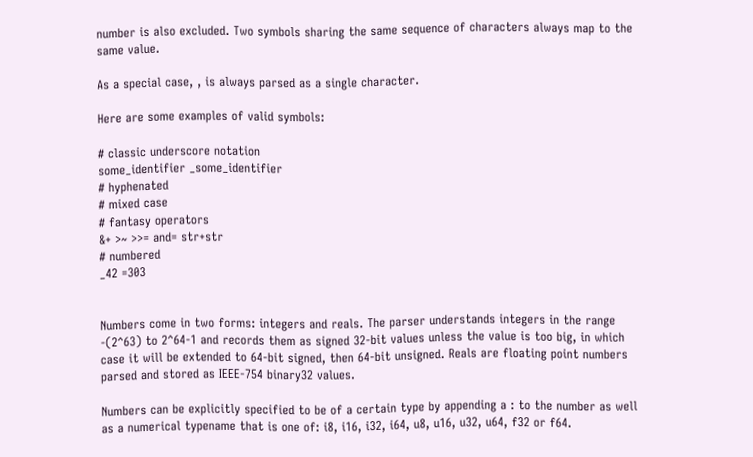number is also excluded. Two symbols sharing the same sequence of characters always map to the same value.

As a special case, , is always parsed as a single character.

Here are some examples of valid symbols:

# classic underscore notation
some_identifier _some_identifier
# hyphenated
# mixed case
# fantasy operators
&+ >~ >>= and= str+str
# numbered
_42 =303


Numbers come in two forms: integers and reals. The parser understands integers in the range -(2^63) to 2^64-1 and records them as signed 32-bit values unless the value is too big, in which case it will be extended to 64-bit signed, then 64-bit unsigned. Reals are floating point numbers parsed and stored as IEEE-754 binary32 values.

Numbers can be explicitly specified to be of a certain type by appending a : to the number as well as a numerical typename that is one of: i8, i16, i32, i64, u8, u16, u32, u64, f32 or f64.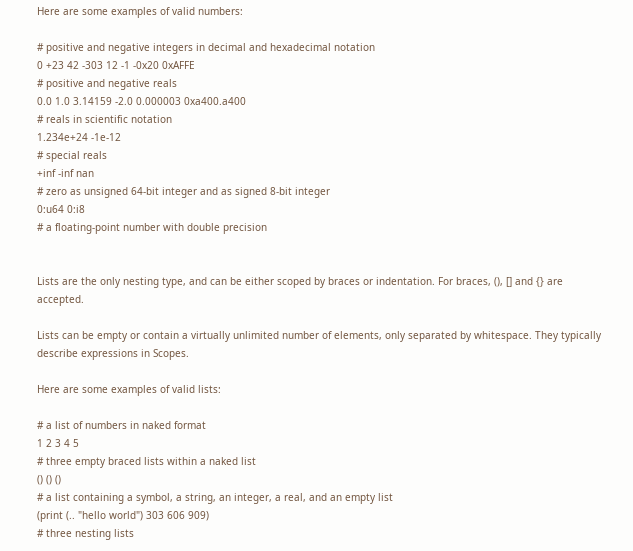Here are some examples of valid numbers:

# positive and negative integers in decimal and hexadecimal notation
0 +23 42 -303 12 -1 -0x20 0xAFFE
# positive and negative reals
0.0 1.0 3.14159 -2.0 0.000003 0xa400.a400
# reals in scientific notation
1.234e+24 -1e-12
# special reals
+inf -inf nan
# zero as unsigned 64-bit integer and as signed 8-bit integer
0:u64 0:i8
# a floating-point number with double precision


Lists are the only nesting type, and can be either scoped by braces or indentation. For braces, (), [] and {} are accepted.

Lists can be empty or contain a virtually unlimited number of elements, only separated by whitespace. They typically describe expressions in Scopes.

Here are some examples of valid lists:

# a list of numbers in naked format
1 2 3 4 5
# three empty braced lists within a naked list
() () ()
# a list containing a symbol, a string, an integer, a real, and an empty list
(print (.. "hello world") 303 606 909)
# three nesting lists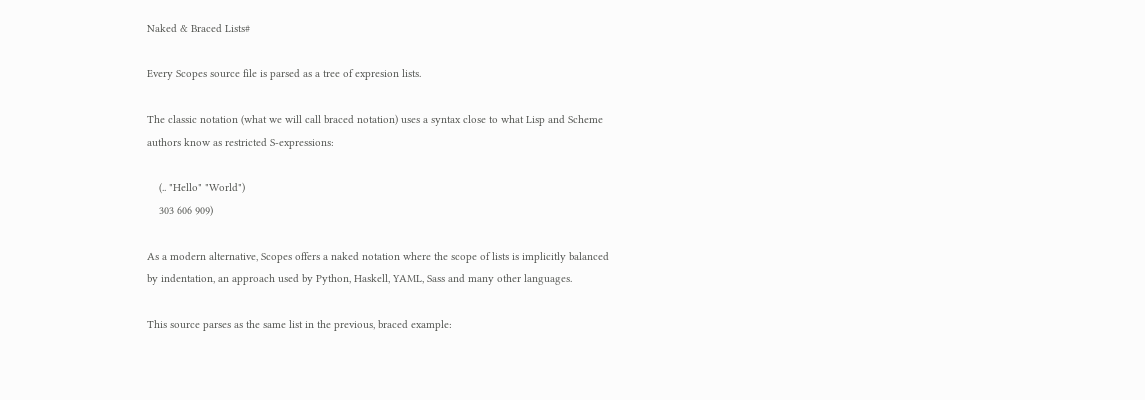Naked & Braced Lists#

Every Scopes source file is parsed as a tree of expresion lists.

The classic notation (what we will call braced notation) uses a syntax close to what Lisp and Scheme authors know as restricted S-expressions:

    (.. "Hello" "World")
    303 606 909)

As a modern alternative, Scopes offers a naked notation where the scope of lists is implicitly balanced by indentation, an approach used by Python, Haskell, YAML, Sass and many other languages.

This source parses as the same list in the previous, braced example: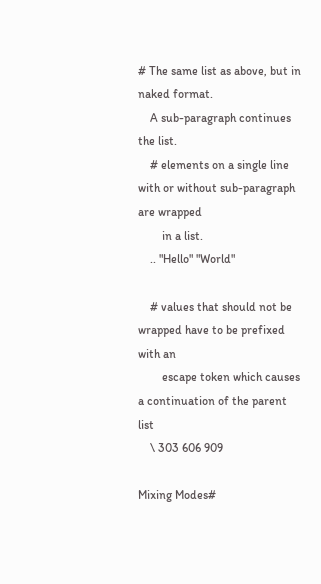# The same list as above, but in naked format.
    A sub-paragraph continues the list.
    # elements on a single line with or without sub-paragraph are wrapped
        in a list.
    .. "Hello" "World"

    # values that should not be wrapped have to be prefixed with an
        escape token which causes a continuation of the parent list
    \ 303 606 909

Mixing Modes#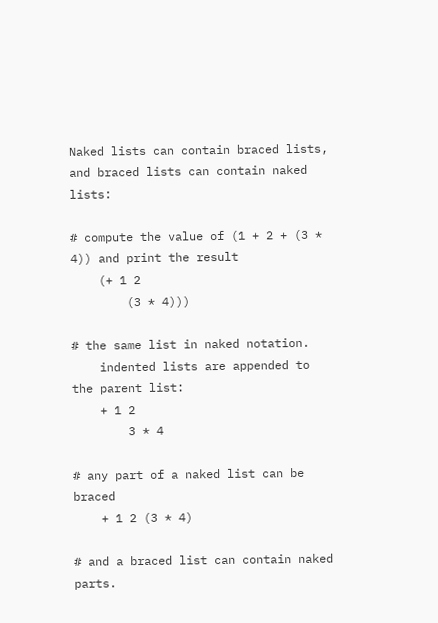Naked lists can contain braced lists, and braced lists can contain naked lists:

# compute the value of (1 + 2 + (3 * 4)) and print the result
    (+ 1 2
        (3 * 4)))

# the same list in naked notation.
    indented lists are appended to the parent list:
    + 1 2
        3 * 4

# any part of a naked list can be braced
    + 1 2 (3 * 4)

# and a braced list can contain naked parts.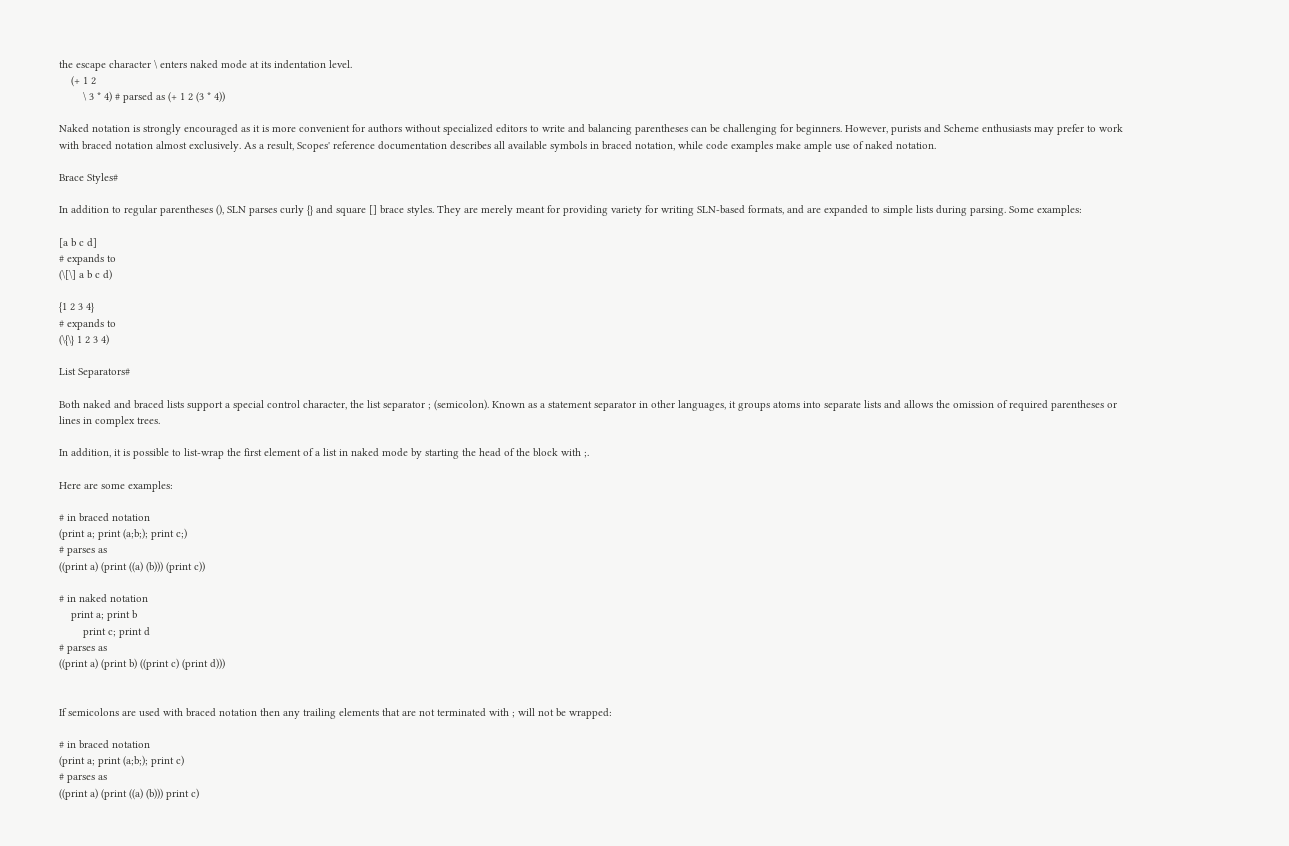the escape character \ enters naked mode at its indentation level.
    (+ 1 2
        \ 3 * 4) # parsed as (+ 1 2 (3 * 4))

Naked notation is strongly encouraged as it is more convenient for authors without specialized editors to write and balancing parentheses can be challenging for beginners. However, purists and Scheme enthusiasts may prefer to work with braced notation almost exclusively. As a result, Scopes' reference documentation describes all available symbols in braced notation, while code examples make ample use of naked notation.

Brace Styles#

In addition to regular parentheses (), SLN parses curly {} and square [] brace styles. They are merely meant for providing variety for writing SLN-based formats, and are expanded to simple lists during parsing. Some examples:

[a b c d]
# expands to
(\[\] a b c d)

{1 2 3 4}
# expands to
(\{\} 1 2 3 4)

List Separators#

Both naked and braced lists support a special control character, the list separator ; (semicolon). Known as a statement separator in other languages, it groups atoms into separate lists and allows the omission of required parentheses or lines in complex trees.

In addition, it is possible to list-wrap the first element of a list in naked mode by starting the head of the block with ;.

Here are some examples:

# in braced notation
(print a; print (a;b;); print c;)
# parses as
((print a) (print ((a) (b))) (print c))

# in naked notation
    print a; print b
        print c; print d
# parses as
((print a) (print b) ((print c) (print d)))


If semicolons are used with braced notation then any trailing elements that are not terminated with ; will not be wrapped:

# in braced notation
(print a; print (a;b;); print c)
# parses as
((print a) (print ((a) (b))) print c)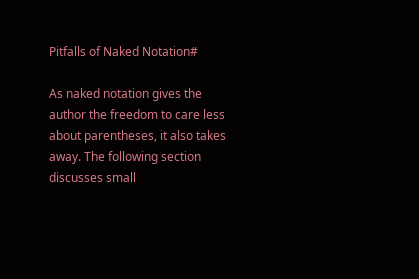Pitfalls of Naked Notation#

As naked notation gives the author the freedom to care less about parentheses, it also takes away. The following section discusses small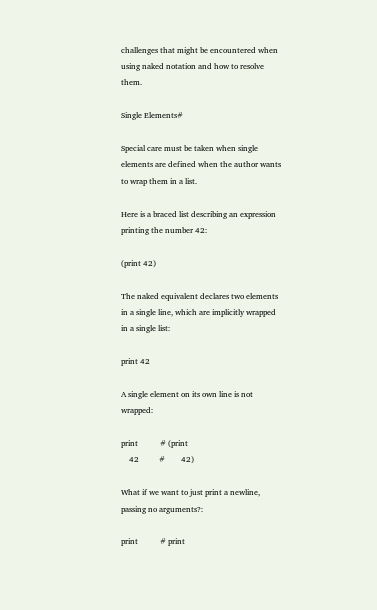challenges that might be encountered when using naked notation and how to resolve them.

Single Elements#

Special care must be taken when single elements are defined when the author wants to wrap them in a list.

Here is a braced list describing an expression printing the number 42:

(print 42)

The naked equivalent declares two elements in a single line, which are implicitly wrapped in a single list:

print 42

A single element on its own line is not wrapped:

print           # (print
    42          #        42)

What if we want to just print a newline, passing no arguments?:

print           # print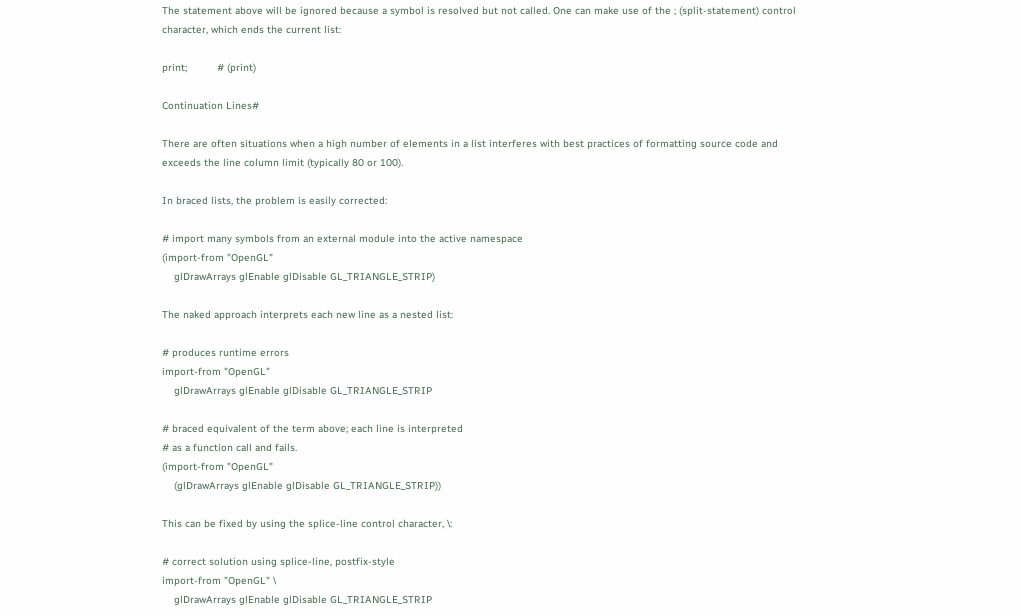The statement above will be ignored because a symbol is resolved but not called. One can make use of the ; (split-statement) control character, which ends the current list:

print;          # (print)

Continuation Lines#

There are often situations when a high number of elements in a list interferes with best practices of formatting source code and exceeds the line column limit (typically 80 or 100).

In braced lists, the problem is easily corrected:

# import many symbols from an external module into the active namespace
(import-from "OpenGL"
    glDrawArrays glEnable glDisable GL_TRIANGLE_STRIP)

The naked approach interprets each new line as a nested list:

# produces runtime errors
import-from "OpenGL"
    glDrawArrays glEnable glDisable GL_TRIANGLE_STRIP

# braced equivalent of the term above; each line is interpreted
# as a function call and fails.
(import-from "OpenGL"
    (glDrawArrays glEnable glDisable GL_TRIANGLE_STRIP))

This can be fixed by using the splice-line control character, \:

# correct solution using splice-line, postfix-style
import-from "OpenGL" \
    glDrawArrays glEnable glDisable GL_TRIANGLE_STRIP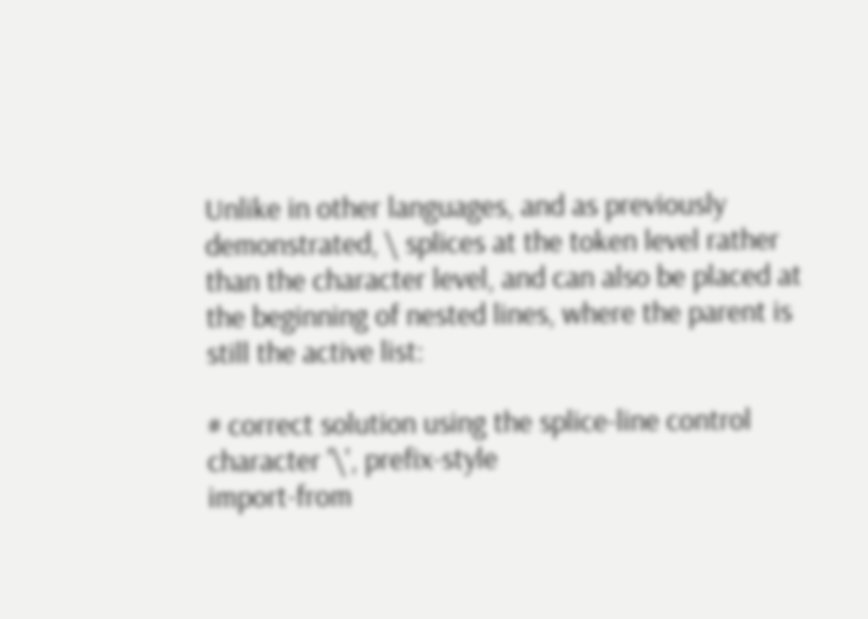Unlike in other languages, and as previously demonstrated, \ splices at the token level rather than the character level, and can also be placed at the beginning of nested lines, where the parent is still the active list:

# correct solution using the splice-line control character '\', prefix-style
import-from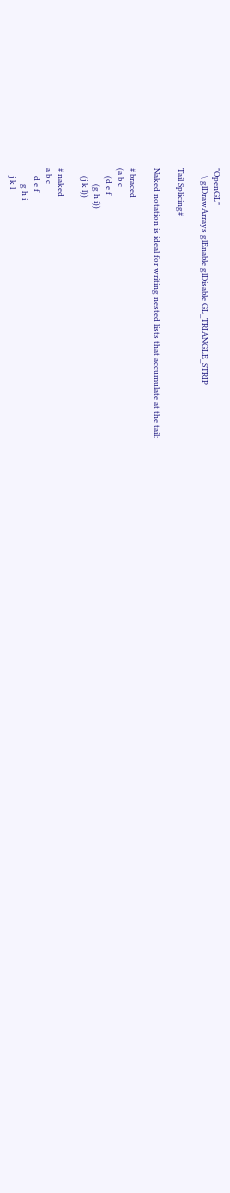"OpenGL"
    \ glDrawArrays glEnable glDisable GL_TRIANGLE_STRIP

Tail Splicing#

Naked notation is ideal for writing nested lists that accumulate at the tail:

# braced
(a b c
    (d e f
        (g h i))
    (j k l))

# naked
a b c
    d e f
        g h i
    j k l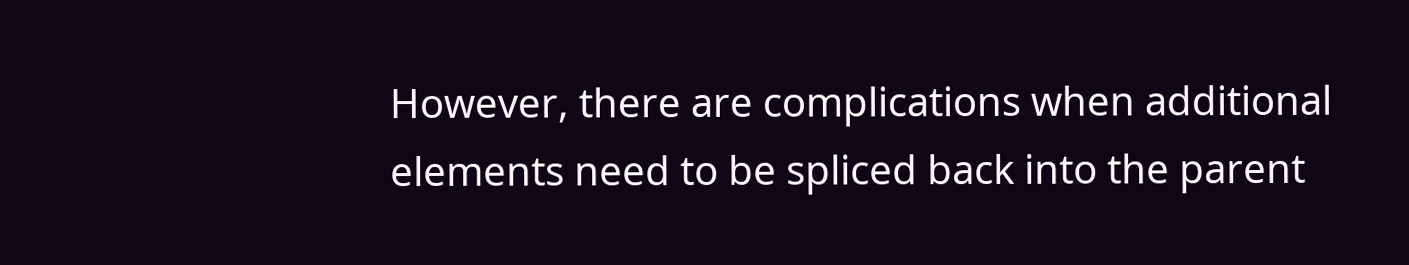However, there are complications when additional elements need to be spliced back into the parent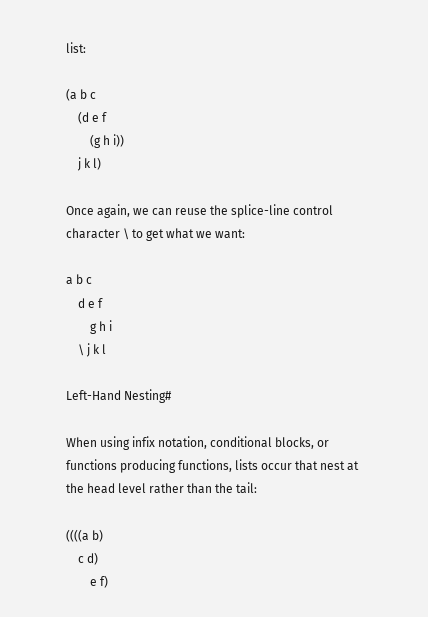list:

(a b c
    (d e f
        (g h i))
    j k l)

Once again, we can reuse the splice-line control character \ to get what we want:

a b c
    d e f
        g h i
    \ j k l

Left-Hand Nesting#

When using infix notation, conditional blocks, or functions producing functions, lists occur that nest at the head level rather than the tail:

((((a b)
    c d)
        e f)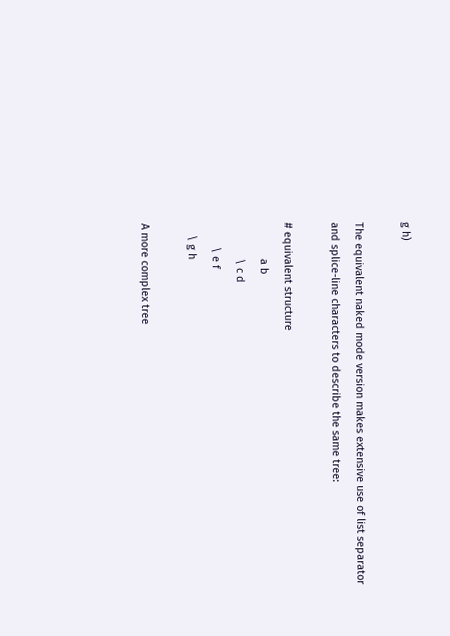g h)

The equivalent naked mode version makes extensive use of list separator and splice-line characters to describe the same tree:

# equivalent structure
            a b
            \ c d
        \ e f
    \ g h

A more complex tree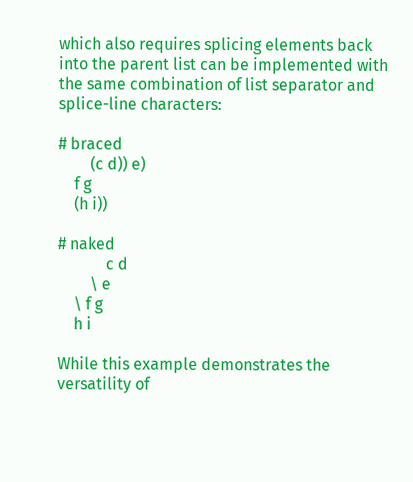which also requires splicing elements back into the parent list can be implemented with the same combination of list separator and splice-line characters:

# braced
        (c d)) e)
    f g
    (h i))

# naked
            c d
        \ e
    \ f g
    h i

While this example demonstrates the versatility of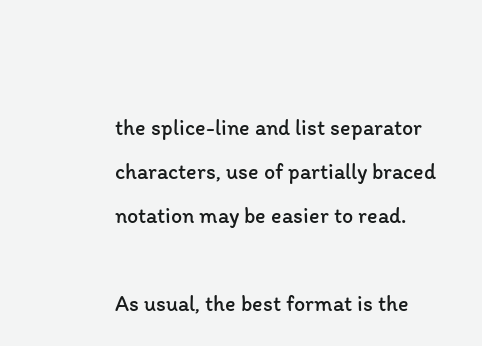the splice-line and list separator characters, use of partially braced notation may be easier to read.

As usual, the best format is the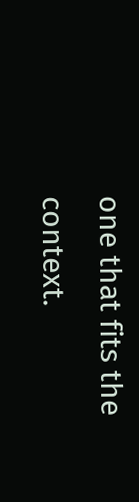one that fits the context.